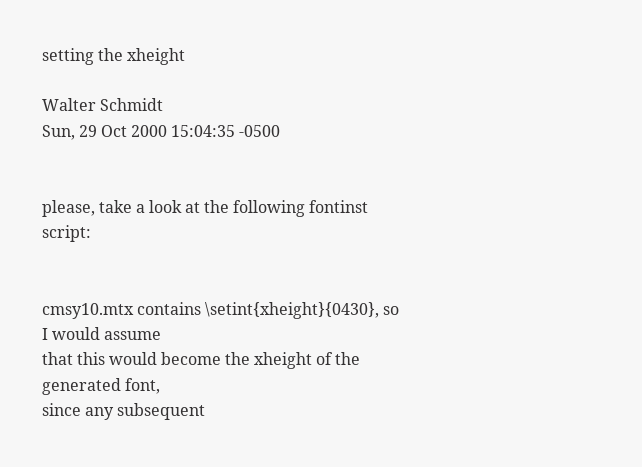setting the xheight

Walter Schmidt
Sun, 29 Oct 2000 15:04:35 -0500


please, take a look at the following fontinst script:


cmsy10.mtx contains \setint{xheight}{0430}, so I would assume
that this would become the xheight of the generated font,
since any subsequent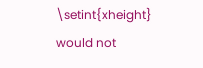\setint{xheight} would not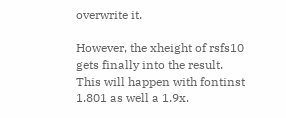overwrite it.

However, the xheight of rsfs10 gets finally into the result.
This will happen with fontinst 1.801 as well a 1.9x.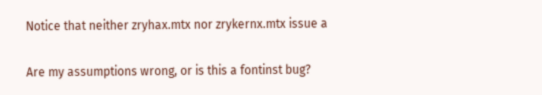Notice that neither zryhax.mtx nor zrykernx.mtx issue a

Are my assumptions wrong, or is this a fontinst bug?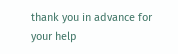thank you in advance for your help